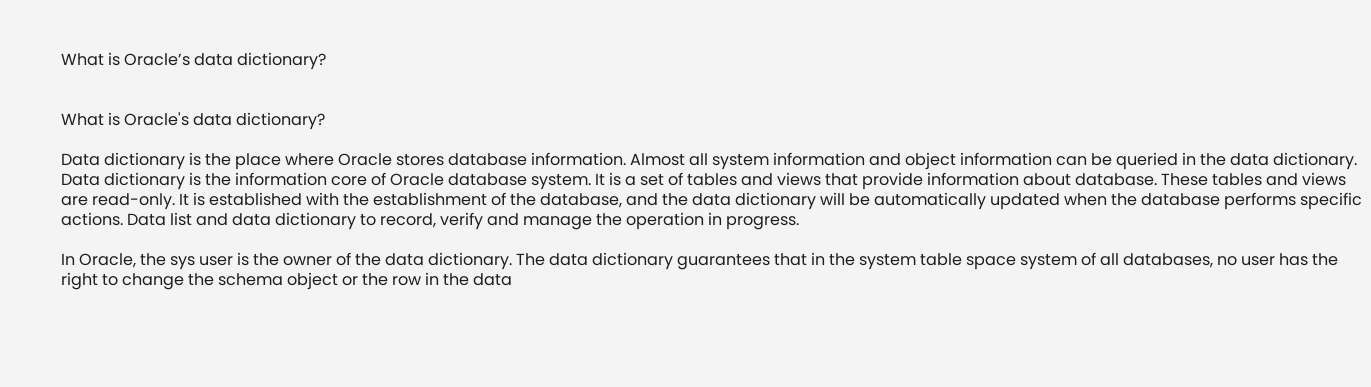What is Oracle’s data dictionary?


What is Oracle's data dictionary?

Data dictionary is the place where Oracle stores database information. Almost all system information and object information can be queried in the data dictionary. Data dictionary is the information core of Oracle database system. It is a set of tables and views that provide information about database. These tables and views are read-only. It is established with the establishment of the database, and the data dictionary will be automatically updated when the database performs specific actions. Data list and data dictionary to record, verify and manage the operation in progress.

In Oracle, the sys user is the owner of the data dictionary. The data dictionary guarantees that in the system table space system of all databases, no user has the right to change the schema object or the row in the data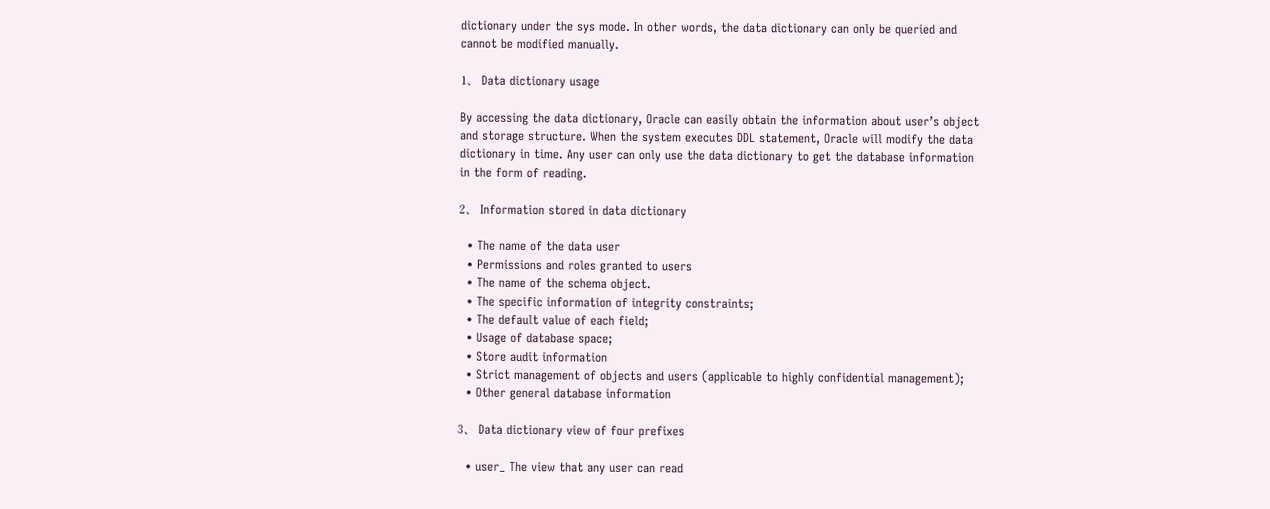dictionary under the sys mode. In other words, the data dictionary can only be queried and cannot be modified manually.

1、 Data dictionary usage

By accessing the data dictionary, Oracle can easily obtain the information about user’s object and storage structure. When the system executes DDL statement, Oracle will modify the data dictionary in time. Any user can only use the data dictionary to get the database information in the form of reading.

2、 Information stored in data dictionary

  • The name of the data user
  • Permissions and roles granted to users
  • The name of the schema object.
  • The specific information of integrity constraints;
  • The default value of each field;
  • Usage of database space;
  • Store audit information
  • Strict management of objects and users (applicable to highly confidential management);
  • Other general database information

3、 Data dictionary view of four prefixes

  • user_ The view that any user can read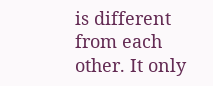is different from each other. It only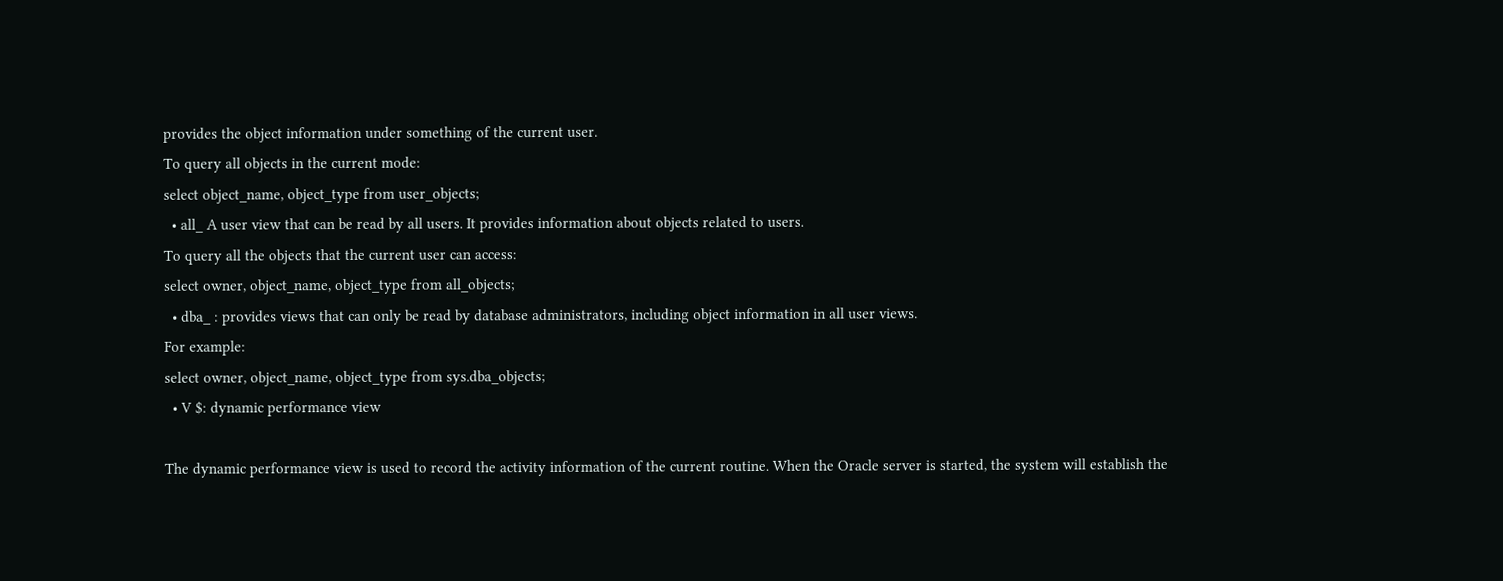provides the object information under something of the current user.
To query all objects in the current mode:
select object_name, object_type from user_objects;
  • all_ A user view that can be read by all users. It provides information about objects related to users.
To query all the objects that the current user can access:
select owner, object_name, object_type from all_objects;
  • dba_ : provides views that can only be read by database administrators, including object information in all user views.
For example:
select owner, object_name, object_type from sys.dba_objects;
  • V $: dynamic performance view

The dynamic performance view is used to record the activity information of the current routine. When the Oracle server is started, the system will establish the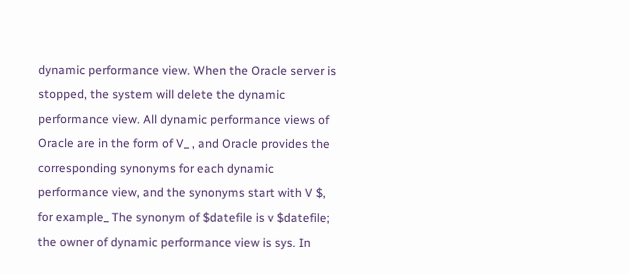dynamic performance view. When the Oracle server is stopped, the system will delete the dynamic performance view. All dynamic performance views of Oracle are in the form of V_ , and Oracle provides the corresponding synonyms for each dynamic performance view, and the synonyms start with V $, for example_ The synonym of $datefile is v $datefile; the owner of dynamic performance view is sys. In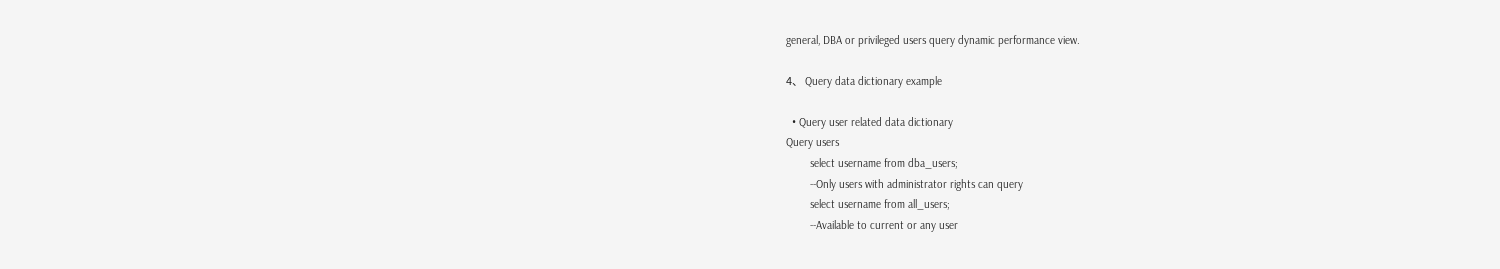general, DBA or privileged users query dynamic performance view.

4、 Query data dictionary example

  • Query user related data dictionary
Query users
        select username from dba_users;
        --Only users with administrator rights can query
        select username from all_users;
        --Available to current or any user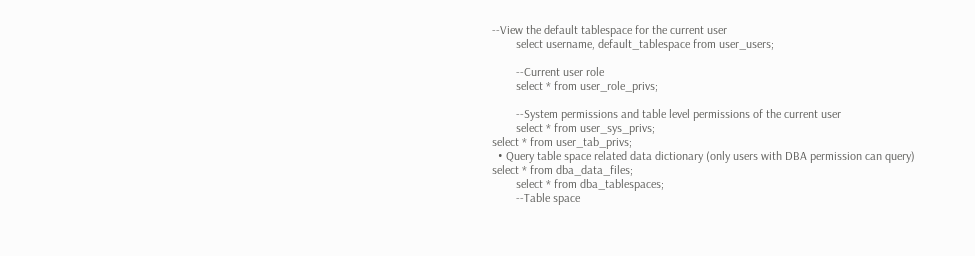--View the default tablespace for the current user
        select username, default_tablespace from user_users;

        --Current user role
        select * from user_role_privs;

        --System permissions and table level permissions of the current user
        select * from user_sys_privs;
select * from user_tab_privs;
  • Query table space related data dictionary (only users with DBA permission can query)
select * from dba_data_files;
        select * from dba_tablespaces;
        --Table space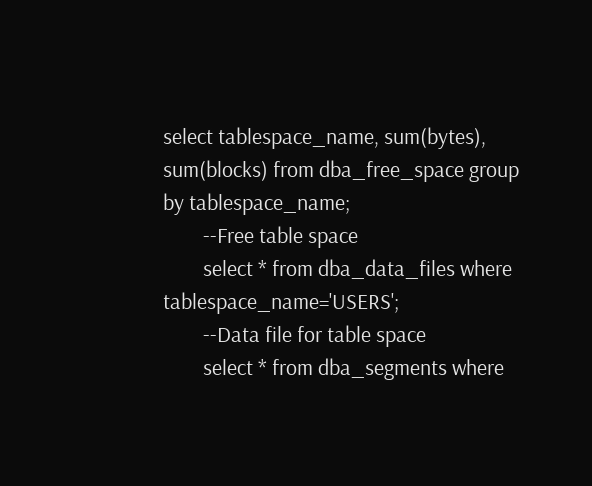select tablespace_name, sum(bytes), sum(blocks) from dba_free_space group by tablespace_name;
        --Free table space
        select * from dba_data_files where tablespace_name='USERS';
        --Data file for table space
        select * from dba_segments where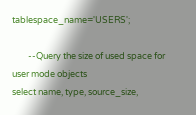tablespace_name='USERS';

        --Query the size of used space for user mode objects
select name, type, source_size,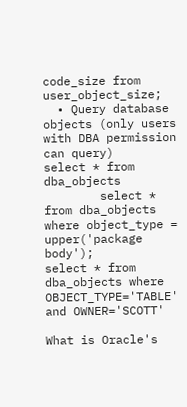code_size from user_object_size;
  • Query database objects (only users with DBA permission can query)
select * from dba_objects
        select * from dba_objects where object_type = upper('package body');
select * from dba_objects where OBJECT_TYPE='TABLE' and OWNER='SCOTT'

What is Oracle's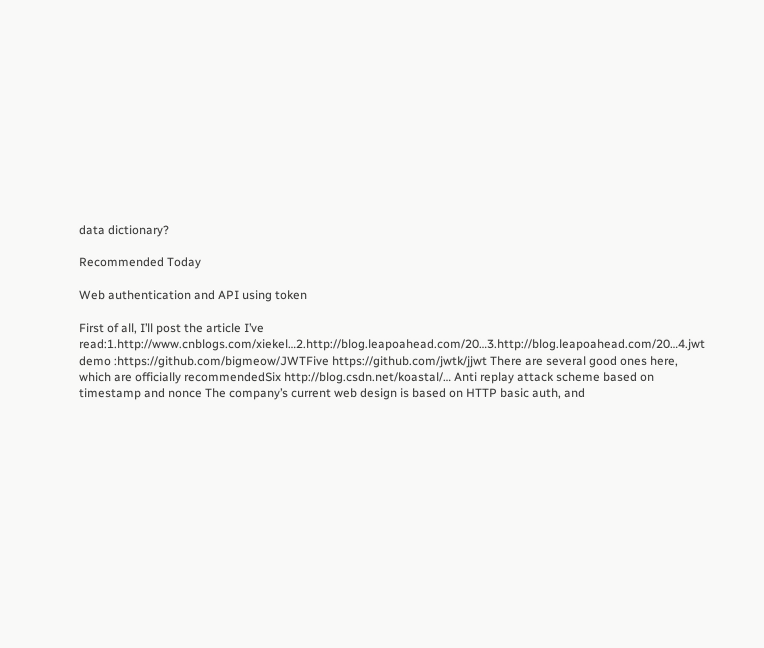data dictionary?

Recommended Today

Web authentication and API using token

First of all, I’ll post the article I’ve read:1.http://www.cnblogs.com/xiekel…2.http://blog.leapoahead.com/20…3.http://blog.leapoahead.com/20…4.jwt demo :https://github.com/bigmeow/JWTFive https://github.com/jwtk/jjwt There are several good ones here, which are officially recommendedSix http://blog.csdn.net/koastal/… Anti replay attack scheme based on timestamp and nonce The company’s current web design is based on HTTP basic auth, and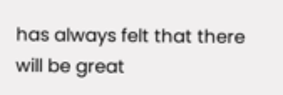has always felt that there will be great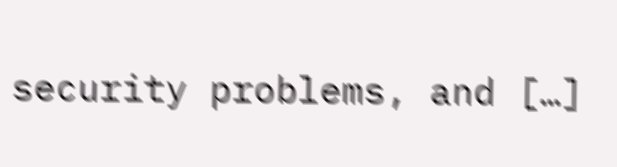security problems, and […]